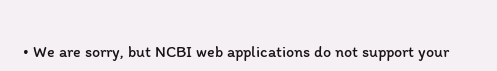• We are sorry, but NCBI web applications do not support your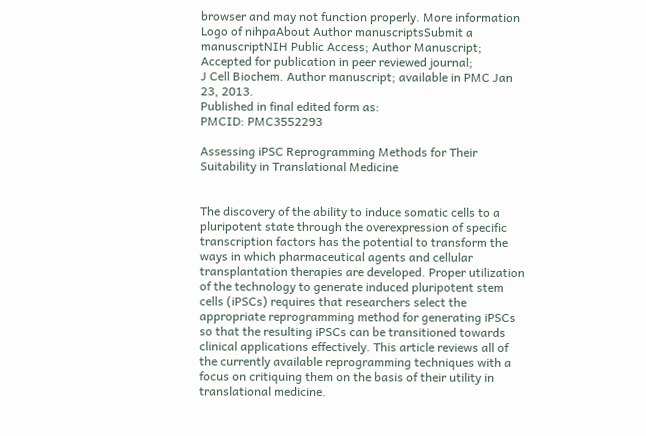browser and may not function properly. More information
Logo of nihpaAbout Author manuscriptsSubmit a manuscriptNIH Public Access; Author Manuscript; Accepted for publication in peer reviewed journal;
J Cell Biochem. Author manuscript; available in PMC Jan 23, 2013.
Published in final edited form as:
PMCID: PMC3552293

Assessing iPSC Reprogramming Methods for Their Suitability in Translational Medicine


The discovery of the ability to induce somatic cells to a pluripotent state through the overexpression of specific transcription factors has the potential to transform the ways in which pharmaceutical agents and cellular transplantation therapies are developed. Proper utilization of the technology to generate induced pluripotent stem cells (iPSCs) requires that researchers select the appropriate reprogramming method for generating iPSCs so that the resulting iPSCs can be transitioned towards clinical applications effectively. This article reviews all of the currently available reprogramming techniques with a focus on critiquing them on the basis of their utility in translational medicine.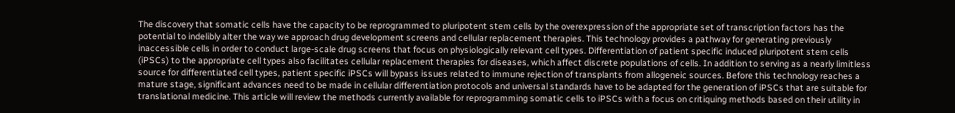The discovery that somatic cells have the capacity to be reprogrammed to pluripotent stem cells by the overexpression of the appropriate set of transcription factors has the potential to indelibly alter the way we approach drug development screens and cellular replacement therapies. This technology provides a pathway for generating previously inaccessible cells in order to conduct large-scale drug screens that focus on physiologically relevant cell types. Differentiation of patient specific induced pluripotent stem cells (iPSCs) to the appropriate cell types also facilitates cellular replacement therapies for diseases, which affect discrete populations of cells. In addition to serving as a nearly limitless source for differentiated cell types, patient specific iPSCs will bypass issues related to immune rejection of transplants from allogeneic sources. Before this technology reaches a mature stage, significant advances need to be made in cellular differentiation protocols and universal standards have to be adapted for the generation of iPSCs that are suitable for translational medicine. This article will review the methods currently available for reprogramming somatic cells to iPSCs with a focus on critiquing methods based on their utility in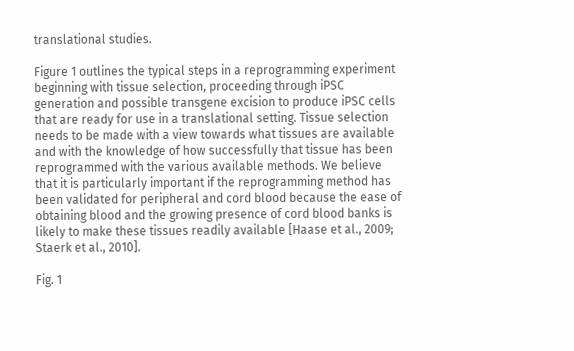translational studies.

Figure 1 outlines the typical steps in a reprogramming experiment beginning with tissue selection, proceeding through iPSC generation and possible transgene excision to produce iPSC cells that are ready for use in a translational setting. Tissue selection needs to be made with a view towards what tissues are available and with the knowledge of how successfully that tissue has been reprogrammed with the various available methods. We believe that it is particularly important if the reprogramming method has been validated for peripheral and cord blood because the ease of obtaining blood and the growing presence of cord blood banks is likely to make these tissues readily available [Haase et al., 2009; Staerk et al., 2010].

Fig. 1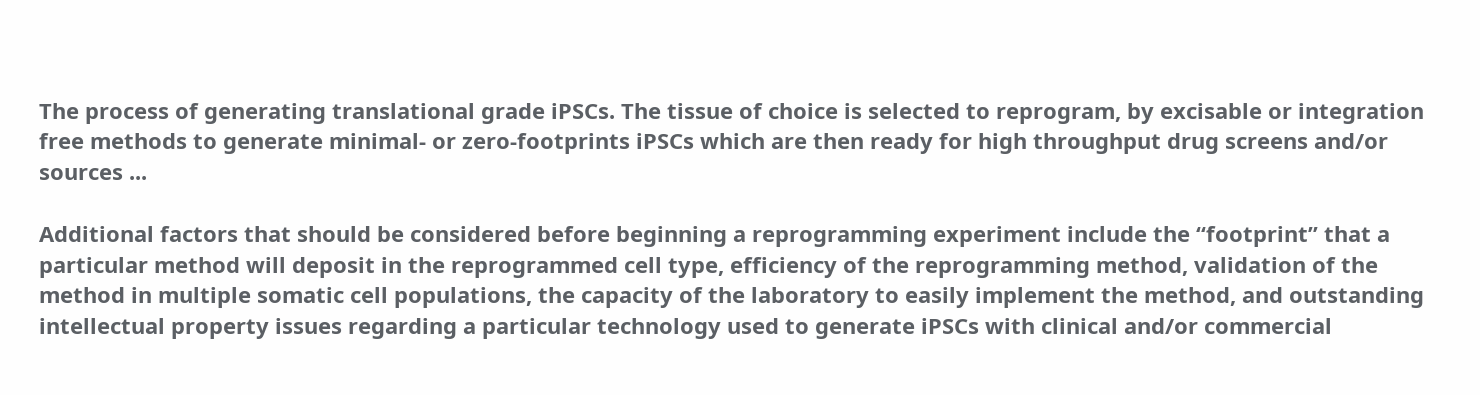The process of generating translational grade iPSCs. The tissue of choice is selected to reprogram, by excisable or integration free methods to generate minimal- or zero-footprints iPSCs which are then ready for high throughput drug screens and/or sources ...

Additional factors that should be considered before beginning a reprogramming experiment include the “footprint” that a particular method will deposit in the reprogrammed cell type, efficiency of the reprogramming method, validation of the method in multiple somatic cell populations, the capacity of the laboratory to easily implement the method, and outstanding intellectual property issues regarding a particular technology used to generate iPSCs with clinical and/or commercial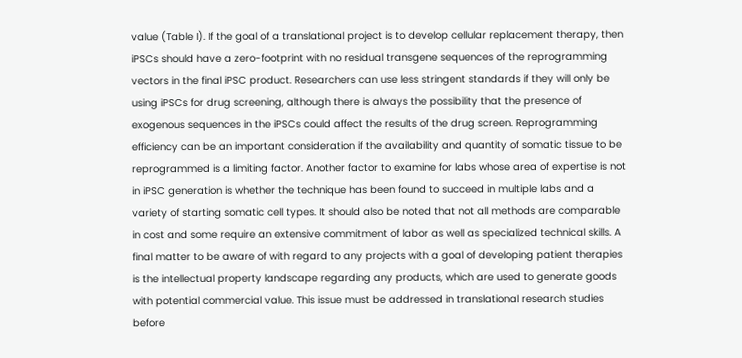value (Table I). If the goal of a translational project is to develop cellular replacement therapy, then iPSCs should have a zero-footprint with no residual transgene sequences of the reprogramming vectors in the final iPSC product. Researchers can use less stringent standards if they will only be using iPSCs for drug screening, although there is always the possibility that the presence of exogenous sequences in the iPSCs could affect the results of the drug screen. Reprogramming efficiency can be an important consideration if the availability and quantity of somatic tissue to be reprogrammed is a limiting factor. Another factor to examine for labs whose area of expertise is not in iPSC generation is whether the technique has been found to succeed in multiple labs and a variety of starting somatic cell types. It should also be noted that not all methods are comparable in cost and some require an extensive commitment of labor as well as specialized technical skills. A final matter to be aware of with regard to any projects with a goal of developing patient therapies is the intellectual property landscape regarding any products, which are used to generate goods with potential commercial value. This issue must be addressed in translational research studies before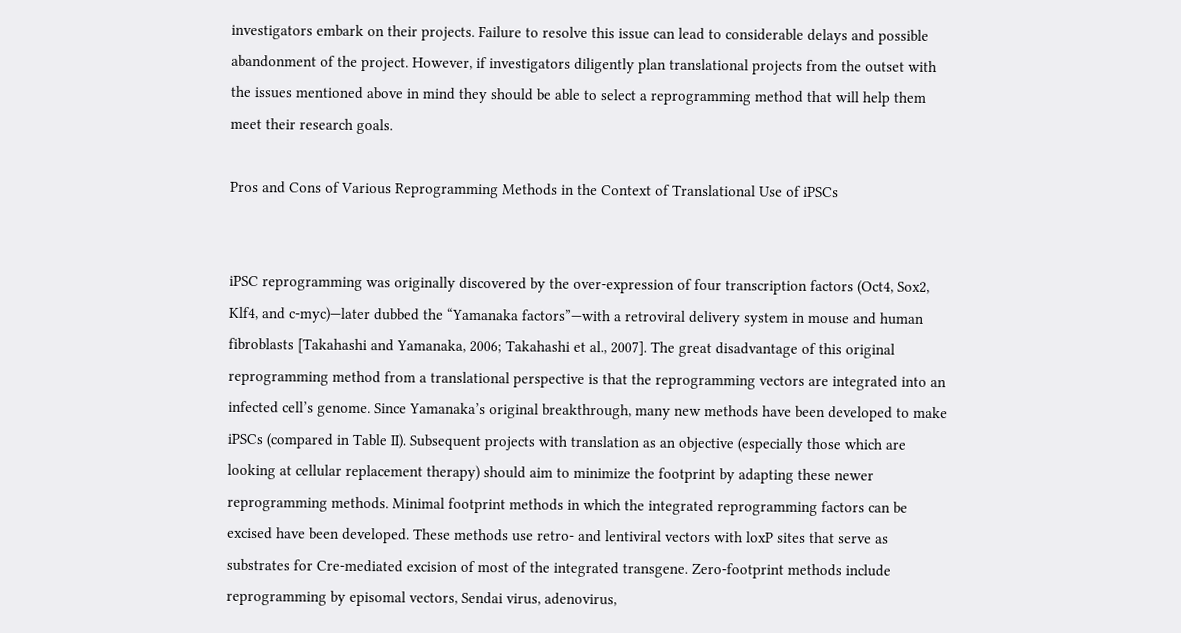investigators embark on their projects. Failure to resolve this issue can lead to considerable delays and possible abandonment of the project. However, if investigators diligently plan translational projects from the outset with the issues mentioned above in mind they should be able to select a reprogramming method that will help them meet their research goals.

Pros and Cons of Various Reprogramming Methods in the Context of Translational Use of iPSCs


iPSC reprogramming was originally discovered by the over-expression of four transcription factors (Oct4, Sox2, Klf4, and c-myc)—later dubbed the “Yamanaka factors”—with a retroviral delivery system in mouse and human fibroblasts [Takahashi and Yamanaka, 2006; Takahashi et al., 2007]. The great disadvantage of this original reprogramming method from a translational perspective is that the reprogramming vectors are integrated into an infected cell’s genome. Since Yamanaka’s original breakthrough, many new methods have been developed to make iPSCs (compared in Table II). Subsequent projects with translation as an objective (especially those which are looking at cellular replacement therapy) should aim to minimize the footprint by adapting these newer reprogramming methods. Minimal footprint methods in which the integrated reprogramming factors can be excised have been developed. These methods use retro- and lentiviral vectors with loxP sites that serve as substrates for Cre-mediated excision of most of the integrated transgene. Zero-footprint methods include reprogramming by episomal vectors, Sendai virus, adenovirus,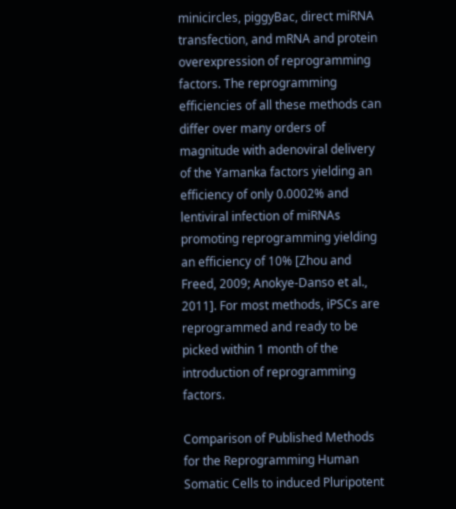minicircles, piggyBac, direct miRNA transfection, and mRNA and protein overexpression of reprogramming factors. The reprogramming efficiencies of all these methods can differ over many orders of magnitude with adenoviral delivery of the Yamanka factors yielding an efficiency of only 0.0002% and lentiviral infection of miRNAs promoting reprogramming yielding an efficiency of 10% [Zhou and Freed, 2009; Anokye-Danso et al., 2011]. For most methods, iPSCs are reprogrammed and ready to be picked within 1 month of the introduction of reprogramming factors.

Comparison of Published Methods for the Reprogramming Human Somatic Cells to induced Pluripotent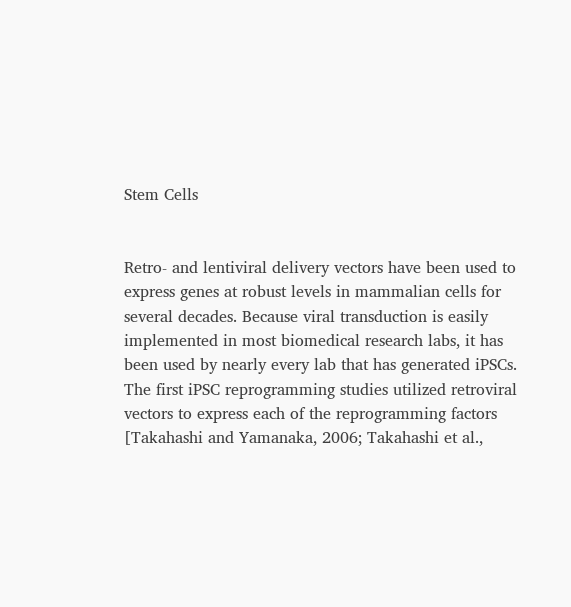Stem Cells


Retro- and lentiviral delivery vectors have been used to express genes at robust levels in mammalian cells for several decades. Because viral transduction is easily implemented in most biomedical research labs, it has been used by nearly every lab that has generated iPSCs. The first iPSC reprogramming studies utilized retroviral vectors to express each of the reprogramming factors [Takahashi and Yamanaka, 2006; Takahashi et al.,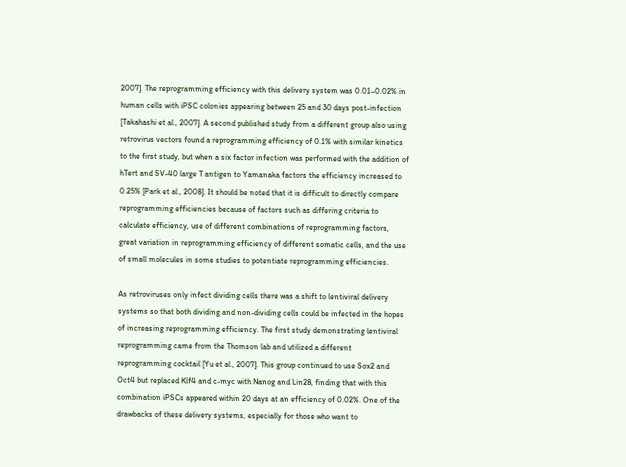2007]. The reprogramming efficiency with this delivery system was 0.01–0.02% in human cells with iPSC colonies appearing between 25 and 30 days post-infection [Takahashi et al., 2007]. A second published study from a different group also using retrovirus vectors found a reprogramming efficiency of 0.1% with similar kinetics to the first study, but when a six factor infection was performed with the addition of hTert and SV-40 large T antigen to Yamanaka factors the efficiency increased to 0.25% [Park et al., 2008]. It should be noted that it is difficult to directly compare reprogramming efficiencies because of factors such as differing criteria to calculate efficiency, use of different combinations of reprogramming factors, great variation in reprogramming efficiency of different somatic cells, and the use of small molecules in some studies to potentiate reprogramming efficiencies.

As retroviruses only infect dividing cells there was a shift to lentiviral delivery systems so that both dividing and non-dividing cells could be infected in the hopes of increasing reprogramming efficiency. The first study demonstrating lentiviral reprogramming came from the Thomson lab and utilized a different reprogramming cocktail [Yu et al., 2007]. This group continued to use Sox2 and Oct4 but replaced Klf4 and c-myc with Nanog and Lin28, finding that with this combination iPSCs appeared within 20 days at an efficiency of 0.02%. One of the drawbacks of these delivery systems, especially for those who want to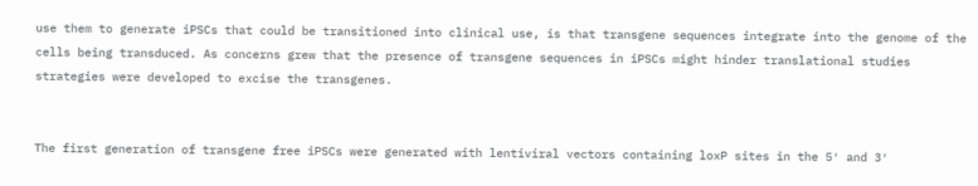use them to generate iPSCs that could be transitioned into clinical use, is that transgene sequences integrate into the genome of the cells being transduced. As concerns grew that the presence of transgene sequences in iPSCs might hinder translational studies strategies were developed to excise the transgenes.


The first generation of transgene free iPSCs were generated with lentiviral vectors containing loxP sites in the 5′ and 3′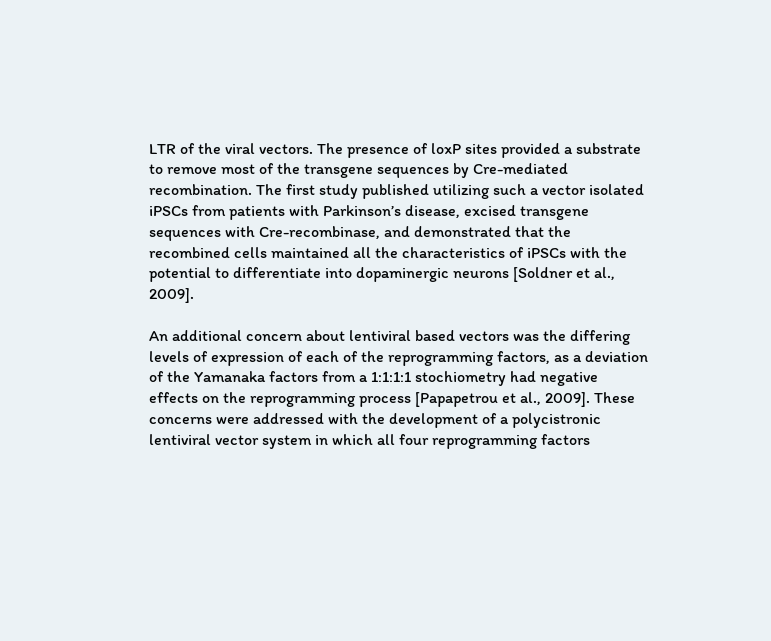LTR of the viral vectors. The presence of loxP sites provided a substrate to remove most of the transgene sequences by Cre-mediated recombination. The first study published utilizing such a vector isolated iPSCs from patients with Parkinson’s disease, excised transgene sequences with Cre-recombinase, and demonstrated that the recombined cells maintained all the characteristics of iPSCs with the potential to differentiate into dopaminergic neurons [Soldner et al., 2009].

An additional concern about lentiviral based vectors was the differing levels of expression of each of the reprogramming factors, as a deviation of the Yamanaka factors from a 1:1:1:1 stochiometry had negative effects on the reprogramming process [Papapetrou et al., 2009]. These concerns were addressed with the development of a polycistronic lentiviral vector system in which all four reprogramming factors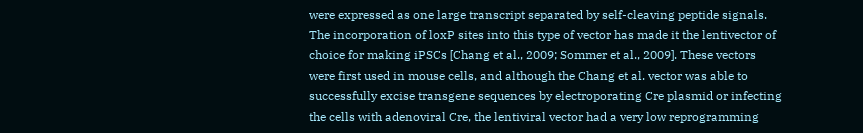were expressed as one large transcript separated by self-cleaving peptide signals. The incorporation of loxP sites into this type of vector has made it the lentivector of choice for making iPSCs [Chang et al., 2009; Sommer et al., 2009]. These vectors were first used in mouse cells, and although the Chang et al. vector was able to successfully excise transgene sequences by electroporating Cre plasmid or infecting the cells with adenoviral Cre, the lentiviral vector had a very low reprogramming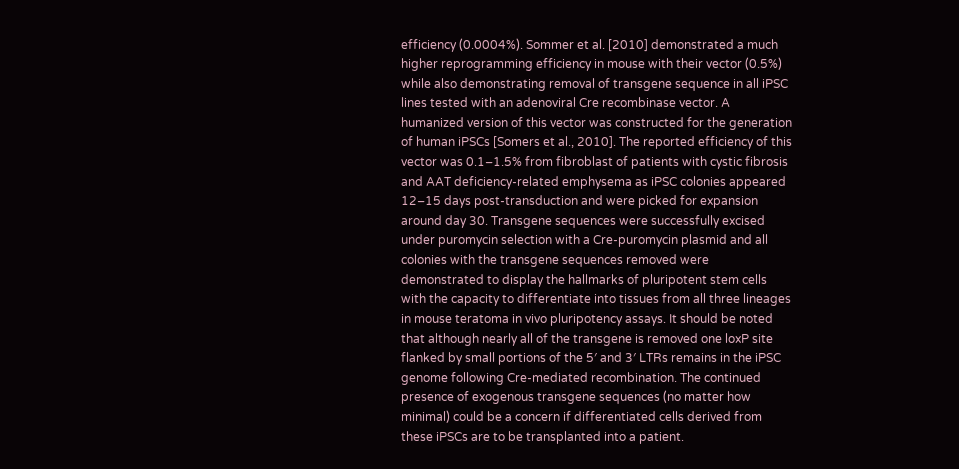efficiency (0.0004%). Sommer et al. [2010] demonstrated a much higher reprogramming efficiency in mouse with their vector (0.5%) while also demonstrating removal of transgene sequence in all iPSC lines tested with an adenoviral Cre recombinase vector. A humanized version of this vector was constructed for the generation of human iPSCs [Somers et al., 2010]. The reported efficiency of this vector was 0.1–1.5% from fibroblast of patients with cystic fibrosis and AAT deficiency-related emphysema as iPSC colonies appeared 12–15 days post-transduction and were picked for expansion around day 30. Transgene sequences were successfully excised under puromycin selection with a Cre-puromycin plasmid and all colonies with the transgene sequences removed were demonstrated to display the hallmarks of pluripotent stem cells with the capacity to differentiate into tissues from all three lineages in mouse teratoma in vivo pluripotency assays. It should be noted that although nearly all of the transgene is removed one loxP site flanked by small portions of the 5′ and 3′ LTRs remains in the iPSC genome following Cre-mediated recombination. The continued presence of exogenous transgene sequences (no matter how minimal) could be a concern if differentiated cells derived from these iPSCs are to be transplanted into a patient.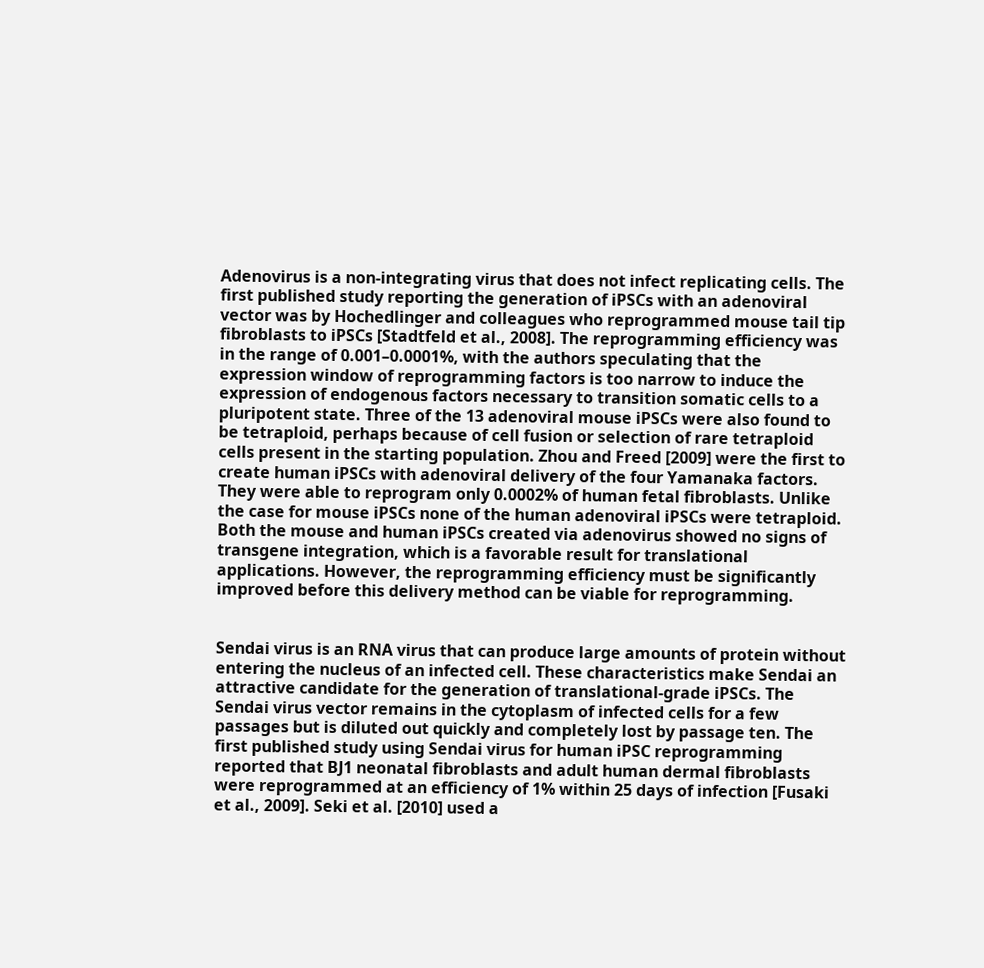Adenovirus is a non-integrating virus that does not infect replicating cells. The first published study reporting the generation of iPSCs with an adenoviral vector was by Hochedlinger and colleagues who reprogrammed mouse tail tip fibroblasts to iPSCs [Stadtfeld et al., 2008]. The reprogramming efficiency was in the range of 0.001–0.0001%, with the authors speculating that the expression window of reprogramming factors is too narrow to induce the expression of endogenous factors necessary to transition somatic cells to a pluripotent state. Three of the 13 adenoviral mouse iPSCs were also found to be tetraploid, perhaps because of cell fusion or selection of rare tetraploid cells present in the starting population. Zhou and Freed [2009] were the first to create human iPSCs with adenoviral delivery of the four Yamanaka factors. They were able to reprogram only 0.0002% of human fetal fibroblasts. Unlike the case for mouse iPSCs none of the human adenoviral iPSCs were tetraploid. Both the mouse and human iPSCs created via adenovirus showed no signs of transgene integration, which is a favorable result for translational applications. However, the reprogramming efficiency must be significantly improved before this delivery method can be viable for reprogramming.


Sendai virus is an RNA virus that can produce large amounts of protein without entering the nucleus of an infected cell. These characteristics make Sendai an attractive candidate for the generation of translational-grade iPSCs. The Sendai virus vector remains in the cytoplasm of infected cells for a few passages but is diluted out quickly and completely lost by passage ten. The first published study using Sendai virus for human iPSC reprogramming reported that BJ1 neonatal fibroblasts and adult human dermal fibroblasts were reprogrammed at an efficiency of 1% within 25 days of infection [Fusaki et al., 2009]. Seki et al. [2010] used a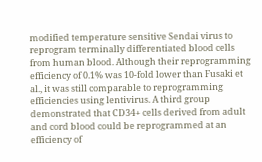modified temperature sensitive Sendai virus to reprogram terminally differentiated blood cells from human blood. Although their reprogramming efficiency of 0.1% was 10-fold lower than Fusaki et al., it was still comparable to reprogramming efficiencies using lentivirus. A third group demonstrated that CD34+ cells derived from adult and cord blood could be reprogrammed at an efficiency of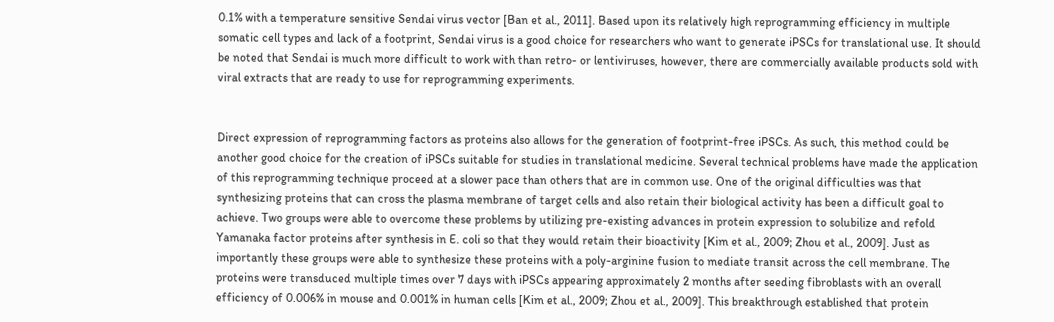0.1% with a temperature sensitive Sendai virus vector [Ban et al., 2011]. Based upon its relatively high reprogramming efficiency in multiple somatic cell types and lack of a footprint, Sendai virus is a good choice for researchers who want to generate iPSCs for translational use. It should be noted that Sendai is much more difficult to work with than retro- or lentiviruses, however, there are commercially available products sold with viral extracts that are ready to use for reprogramming experiments.


Direct expression of reprogramming factors as proteins also allows for the generation of footprint-free iPSCs. As such, this method could be another good choice for the creation of iPSCs suitable for studies in translational medicine. Several technical problems have made the application of this reprogramming technique proceed at a slower pace than others that are in common use. One of the original difficulties was that synthesizing proteins that can cross the plasma membrane of target cells and also retain their biological activity has been a difficult goal to achieve. Two groups were able to overcome these problems by utilizing pre-existing advances in protein expression to solubilize and refold Yamanaka factor proteins after synthesis in E. coli so that they would retain their bioactivity [Kim et al., 2009; Zhou et al., 2009]. Just as importantly these groups were able to synthesize these proteins with a poly-arginine fusion to mediate transit across the cell membrane. The proteins were transduced multiple times over 7 days with iPSCs appearing approximately 2 months after seeding fibroblasts with an overall efficiency of 0.006% in mouse and 0.001% in human cells [Kim et al., 2009; Zhou et al., 2009]. This breakthrough established that protein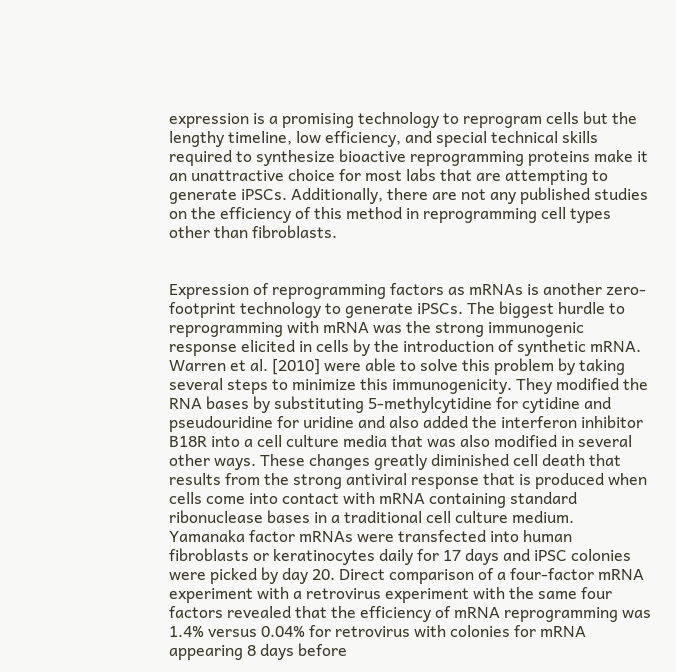expression is a promising technology to reprogram cells but the lengthy timeline, low efficiency, and special technical skills required to synthesize bioactive reprogramming proteins make it an unattractive choice for most labs that are attempting to generate iPSCs. Additionally, there are not any published studies on the efficiency of this method in reprogramming cell types other than fibroblasts.


Expression of reprogramming factors as mRNAs is another zero-footprint technology to generate iPSCs. The biggest hurdle to reprogramming with mRNA was the strong immunogenic response elicited in cells by the introduction of synthetic mRNA. Warren et al. [2010] were able to solve this problem by taking several steps to minimize this immunogenicity. They modified the RNA bases by substituting 5-methylcytidine for cytidine and pseudouridine for uridine and also added the interferon inhibitor B18R into a cell culture media that was also modified in several other ways. These changes greatly diminished cell death that results from the strong antiviral response that is produced when cells come into contact with mRNA containing standard ribonuclease bases in a traditional cell culture medium. Yamanaka factor mRNAs were transfected into human fibroblasts or keratinocytes daily for 17 days and iPSC colonies were picked by day 20. Direct comparison of a four-factor mRNA experiment with a retrovirus experiment with the same four factors revealed that the efficiency of mRNA reprogramming was 1.4% versus 0.04% for retrovirus with colonies for mRNA appearing 8 days before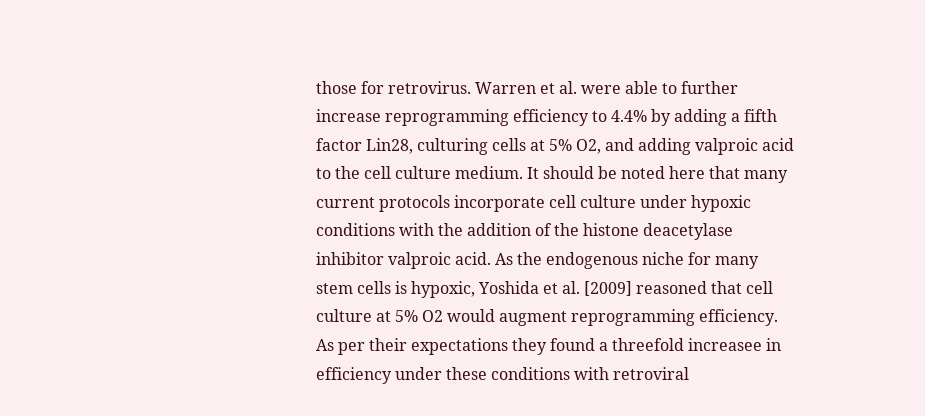those for retrovirus. Warren et al. were able to further increase reprogramming efficiency to 4.4% by adding a fifth factor Lin28, culturing cells at 5% O2, and adding valproic acid to the cell culture medium. It should be noted here that many current protocols incorporate cell culture under hypoxic conditions with the addition of the histone deacetylase inhibitor valproic acid. As the endogenous niche for many stem cells is hypoxic, Yoshida et al. [2009] reasoned that cell culture at 5% O2 would augment reprogramming efficiency. As per their expectations they found a threefold increasee in efficiency under these conditions with retroviral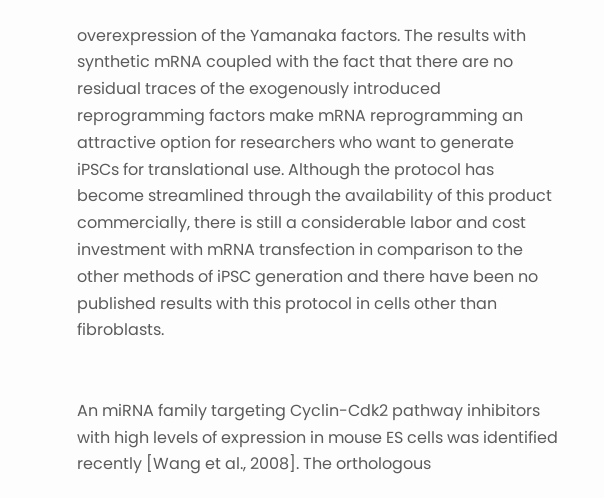overexpression of the Yamanaka factors. The results with synthetic mRNA coupled with the fact that there are no residual traces of the exogenously introduced reprogramming factors make mRNA reprogramming an attractive option for researchers who want to generate iPSCs for translational use. Although the protocol has become streamlined through the availability of this product commercially, there is still a considerable labor and cost investment with mRNA transfection in comparison to the other methods of iPSC generation and there have been no published results with this protocol in cells other than fibroblasts.


An miRNA family targeting Cyclin-Cdk2 pathway inhibitors with high levels of expression in mouse ES cells was identified recently [Wang et al., 2008]. The orthologous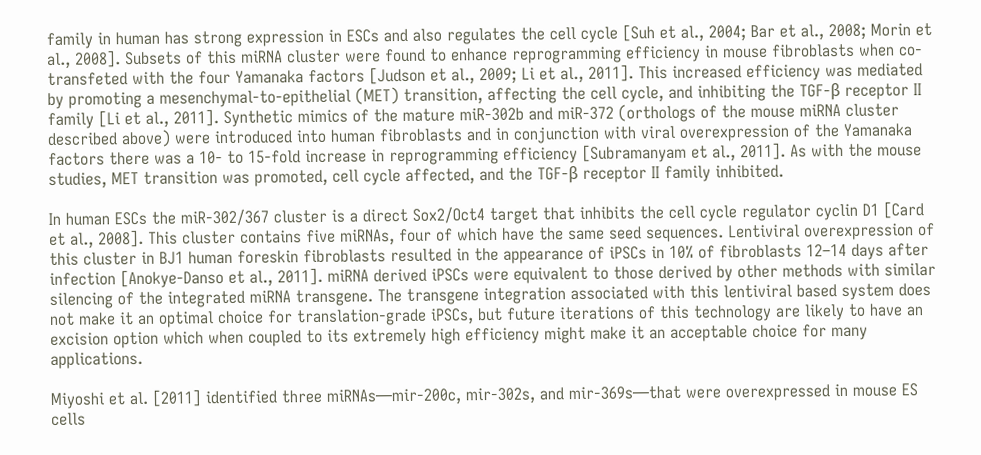family in human has strong expression in ESCs and also regulates the cell cycle [Suh et al., 2004; Bar et al., 2008; Morin et al., 2008]. Subsets of this miRNA cluster were found to enhance reprogramming efficiency in mouse fibroblasts when co-transfeted with the four Yamanaka factors [Judson et al., 2009; Li et al., 2011]. This increased efficiency was mediated by promoting a mesenchymal-to-epithelial (MET) transition, affecting the cell cycle, and inhibiting the TGF-β receptor II family [Li et al., 2011]. Synthetic mimics of the mature miR-302b and miR-372 (orthologs of the mouse miRNA cluster described above) were introduced into human fibroblasts and in conjunction with viral overexpression of the Yamanaka factors there was a 10- to 15-fold increase in reprogramming efficiency [Subramanyam et al., 2011]. As with the mouse studies, MET transition was promoted, cell cycle affected, and the TGF-β receptor II family inhibited.

In human ESCs the miR-302/367 cluster is a direct Sox2/Oct4 target that inhibits the cell cycle regulator cyclin D1 [Card et al., 2008]. This cluster contains five miRNAs, four of which have the same seed sequences. Lentiviral overexpression of this cluster in BJ1 human foreskin fibroblasts resulted in the appearance of iPSCs in 10% of fibroblasts 12–14 days after infection [Anokye-Danso et al., 2011]. miRNA derived iPSCs were equivalent to those derived by other methods with similar silencing of the integrated miRNA transgene. The transgene integration associated with this lentiviral based system does not make it an optimal choice for translation-grade iPSCs, but future iterations of this technology are likely to have an excision option which when coupled to its extremely high efficiency might make it an acceptable choice for many applications.

Miyoshi et al. [2011] identified three miRNAs—mir-200c, mir-302s, and mir-369s—that were overexpressed in mouse ES cells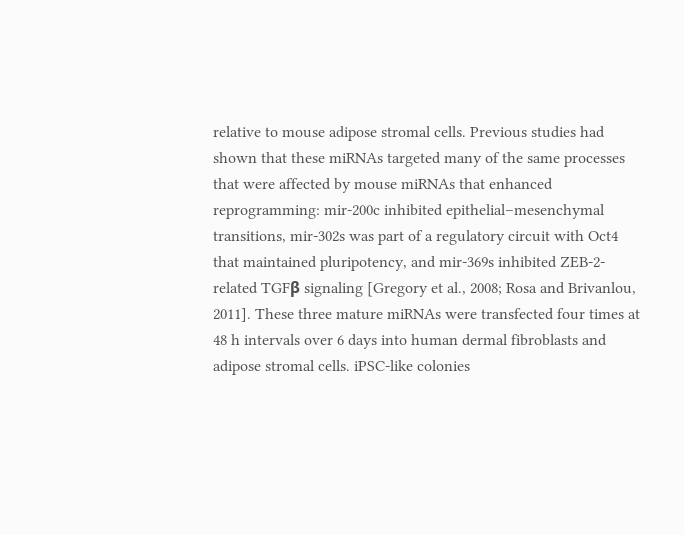relative to mouse adipose stromal cells. Previous studies had shown that these miRNAs targeted many of the same processes that were affected by mouse miRNAs that enhanced reprogramming: mir-200c inhibited epithelial–mesenchymal transitions, mir-302s was part of a regulatory circuit with Oct4 that maintained pluripotency, and mir-369s inhibited ZEB-2-related TGFβ signaling [Gregory et al., 2008; Rosa and Brivanlou, 2011]. These three mature miRNAs were transfected four times at 48 h intervals over 6 days into human dermal fibroblasts and adipose stromal cells. iPSC-like colonies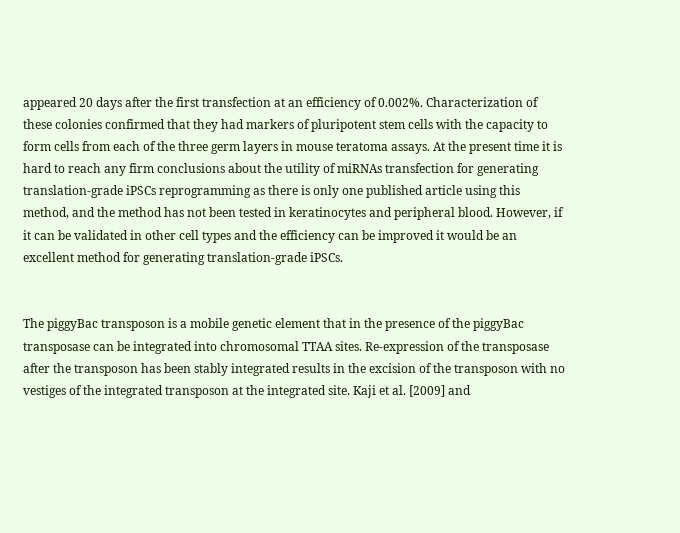appeared 20 days after the first transfection at an efficiency of 0.002%. Characterization of these colonies confirmed that they had markers of pluripotent stem cells with the capacity to form cells from each of the three germ layers in mouse teratoma assays. At the present time it is hard to reach any firm conclusions about the utility of miRNAs transfection for generating translation-grade iPSCs reprogramming as there is only one published article using this method, and the method has not been tested in keratinocytes and peripheral blood. However, if it can be validated in other cell types and the efficiency can be improved it would be an excellent method for generating translation-grade iPSCs.


The piggyBac transposon is a mobile genetic element that in the presence of the piggyBac transposase can be integrated into chromosomal TTAA sites. Re-expression of the transposase after the transposon has been stably integrated results in the excision of the transposon with no vestiges of the integrated transposon at the integrated site. Kaji et al. [2009] and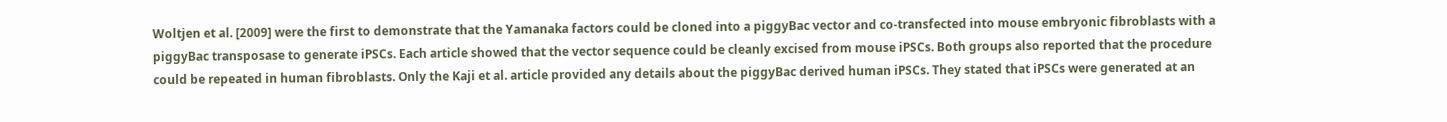Woltjen et al. [2009] were the first to demonstrate that the Yamanaka factors could be cloned into a piggyBac vector and co-transfected into mouse embryonic fibroblasts with a piggyBac transposase to generate iPSCs. Each article showed that the vector sequence could be cleanly excised from mouse iPSCs. Both groups also reported that the procedure could be repeated in human fibroblasts. Only the Kaji et al. article provided any details about the piggyBac derived human iPSCs. They stated that iPSCs were generated at an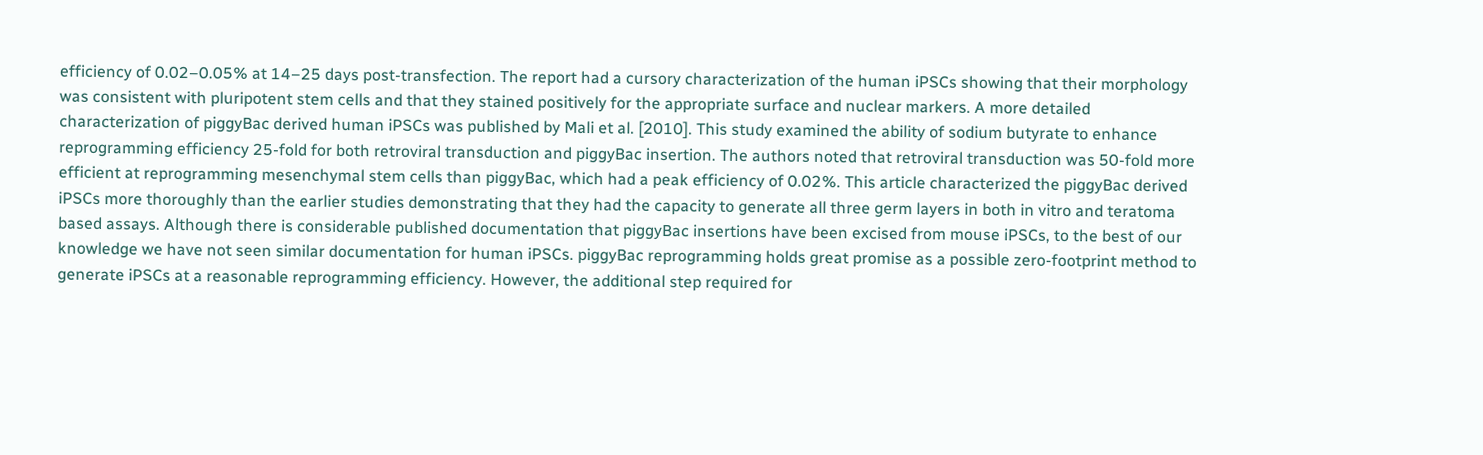efficiency of 0.02–0.05% at 14–25 days post-transfection. The report had a cursory characterization of the human iPSCs showing that their morphology was consistent with pluripotent stem cells and that they stained positively for the appropriate surface and nuclear markers. A more detailed characterization of piggyBac derived human iPSCs was published by Mali et al. [2010]. This study examined the ability of sodium butyrate to enhance reprogramming efficiency 25-fold for both retroviral transduction and piggyBac insertion. The authors noted that retroviral transduction was 50-fold more efficient at reprogramming mesenchymal stem cells than piggyBac, which had a peak efficiency of 0.02%. This article characterized the piggyBac derived iPSCs more thoroughly than the earlier studies demonstrating that they had the capacity to generate all three germ layers in both in vitro and teratoma based assays. Although there is considerable published documentation that piggyBac insertions have been excised from mouse iPSCs, to the best of our knowledge we have not seen similar documentation for human iPSCs. piggyBac reprogramming holds great promise as a possible zero-footprint method to generate iPSCs at a reasonable reprogramming efficiency. However, the additional step required for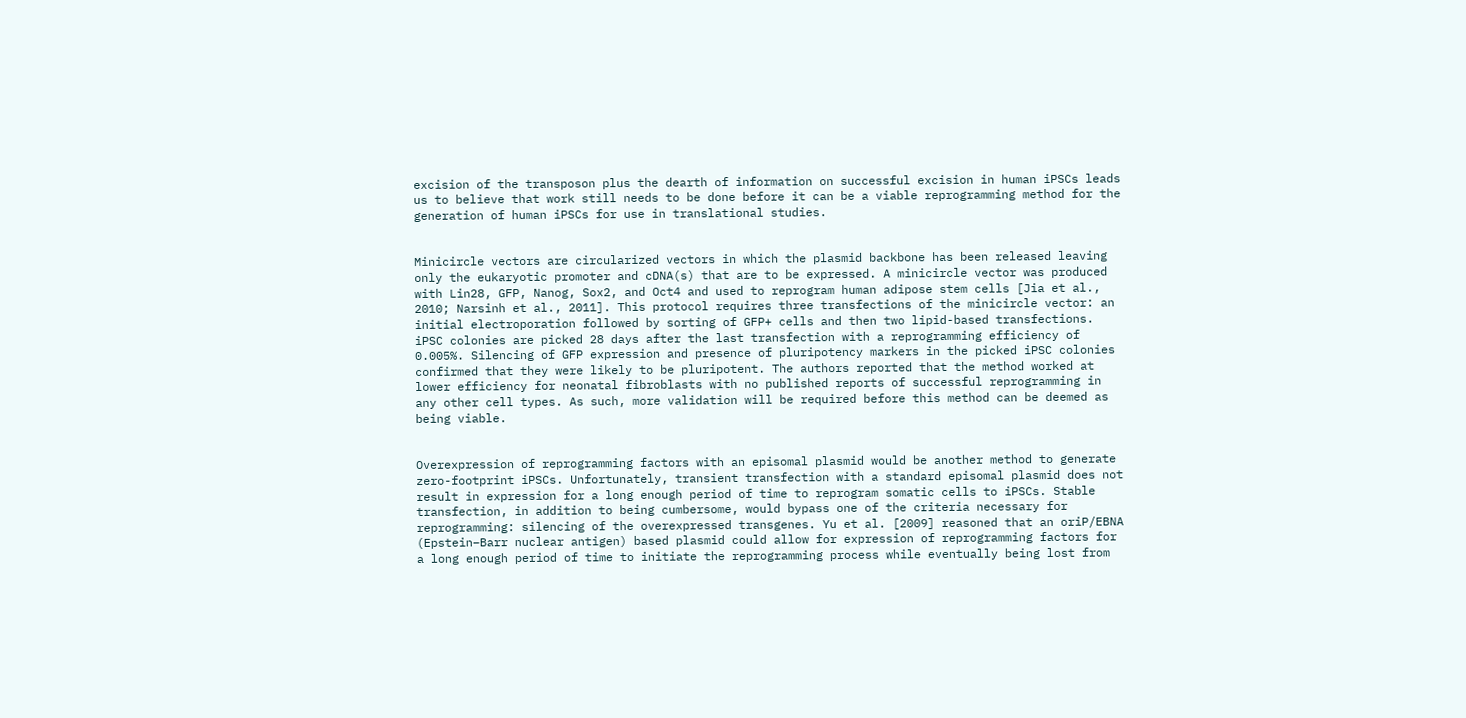excision of the transposon plus the dearth of information on successful excision in human iPSCs leads us to believe that work still needs to be done before it can be a viable reprogramming method for the generation of human iPSCs for use in translational studies.


Minicircle vectors are circularized vectors in which the plasmid backbone has been released leaving only the eukaryotic promoter and cDNA(s) that are to be expressed. A minicircle vector was produced with Lin28, GFP, Nanog, Sox2, and Oct4 and used to reprogram human adipose stem cells [Jia et al., 2010; Narsinh et al., 2011]. This protocol requires three transfections of the minicircle vector: an initial electroporation followed by sorting of GFP+ cells and then two lipid-based transfections. iPSC colonies are picked 28 days after the last transfection with a reprogramming efficiency of 0.005%. Silencing of GFP expression and presence of pluripotency markers in the picked iPSC colonies confirmed that they were likely to be pluripotent. The authors reported that the method worked at lower efficiency for neonatal fibroblasts with no published reports of successful reprogramming in any other cell types. As such, more validation will be required before this method can be deemed as being viable.


Overexpression of reprogramming factors with an episomal plasmid would be another method to generate zero-footprint iPSCs. Unfortunately, transient transfection with a standard episomal plasmid does not result in expression for a long enough period of time to reprogram somatic cells to iPSCs. Stable transfection, in addition to being cumbersome, would bypass one of the criteria necessary for reprogramming: silencing of the overexpressed transgenes. Yu et al. [2009] reasoned that an oriP/EBNA (Epstein–Barr nuclear antigen) based plasmid could allow for expression of reprogramming factors for a long enough period of time to initiate the reprogramming process while eventually being lost from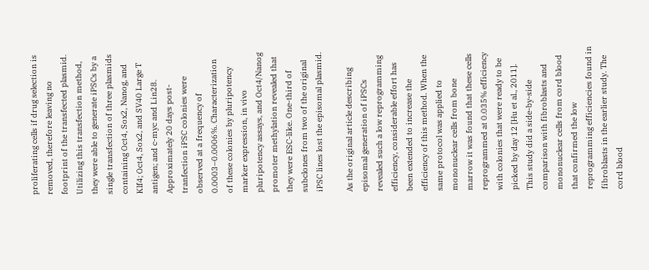proliferating cells if drug selection is removed, therefore leaving no footprint of the transfected plasmid. Utilizing this transfection method, they were able to generate iPSCs by a single transfection of three plasmids containing Oct4, Sox2, Nanog, and Klf4; Oct4, Sox2, and SV40 Large T antigen; and c-myc and Lin28. Approximately 20 days post-tranfection iPSC colonies were observed at a frequency of 0.0003–0.0006%. Characterization of these colonies by pluripotency marker expression, in vivo pluripotency assays, and Oct4/Nanog promoter methylation revealed that they were ESC-like. One-third of subclones from two of the original iPSC lines lost the episomal plasmid.

As the original article describing episomal generation of iPSCs revealed such a low reprogramming efficiency, considerable effort has been extended to increase the efficiency of this method. When the same protocol was applied to mononuclear cells from bone marrow it was found that these cells reprogrammed at 0.035% efficiency with colonies that were ready to be picked by day 12 [Hu et al., 2011]. This study did a side-by-side comparison with fibroblasts and mononuclear cells from cord blood that confirmed the low reprogramming efficiencies found in fibroblasts in the earlier study. The cord blood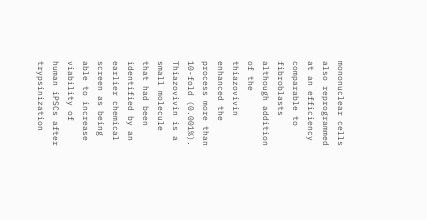mononuclear cells also reprogrammed at an efficiency comparable to fibroblasts although addition of the thiazovivin enhanced the process more than 10-fold (0.001%). Thiazovivin is a small molecule that had been identified by an earlier chemical screen as being able to increase viability of human iPSCs after trypsinization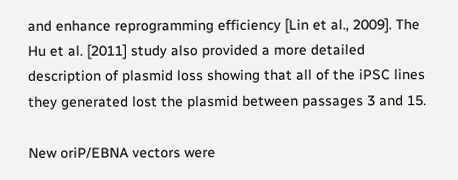and enhance reprogramming efficiency [Lin et al., 2009]. The Hu et al. [2011] study also provided a more detailed description of plasmid loss showing that all of the iPSC lines they generated lost the plasmid between passages 3 and 15.

New oriP/EBNA vectors were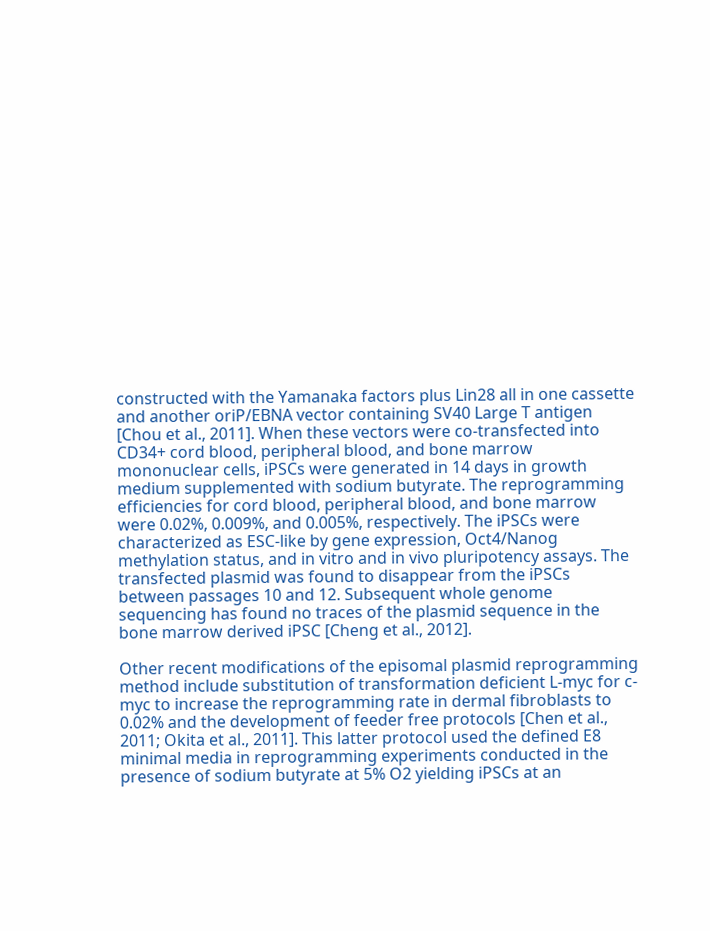constructed with the Yamanaka factors plus Lin28 all in one cassette and another oriP/EBNA vector containing SV40 Large T antigen [Chou et al., 2011]. When these vectors were co-transfected into CD34+ cord blood, peripheral blood, and bone marrow mononuclear cells, iPSCs were generated in 14 days in growth medium supplemented with sodium butyrate. The reprogramming efficiencies for cord blood, peripheral blood, and bone marrow were 0.02%, 0.009%, and 0.005%, respectively. The iPSCs were characterized as ESC-like by gene expression, Oct4/Nanog methylation status, and in vitro and in vivo pluripotency assays. The transfected plasmid was found to disappear from the iPSCs between passages 10 and 12. Subsequent whole genome sequencing has found no traces of the plasmid sequence in the bone marrow derived iPSC [Cheng et al., 2012].

Other recent modifications of the episomal plasmid reprogramming method include substitution of transformation deficient L-myc for c-myc to increase the reprogramming rate in dermal fibroblasts to 0.02% and the development of feeder free protocols [Chen et al., 2011; Okita et al., 2011]. This latter protocol used the defined E8 minimal media in reprogramming experiments conducted in the presence of sodium butyrate at 5% O2 yielding iPSCs at an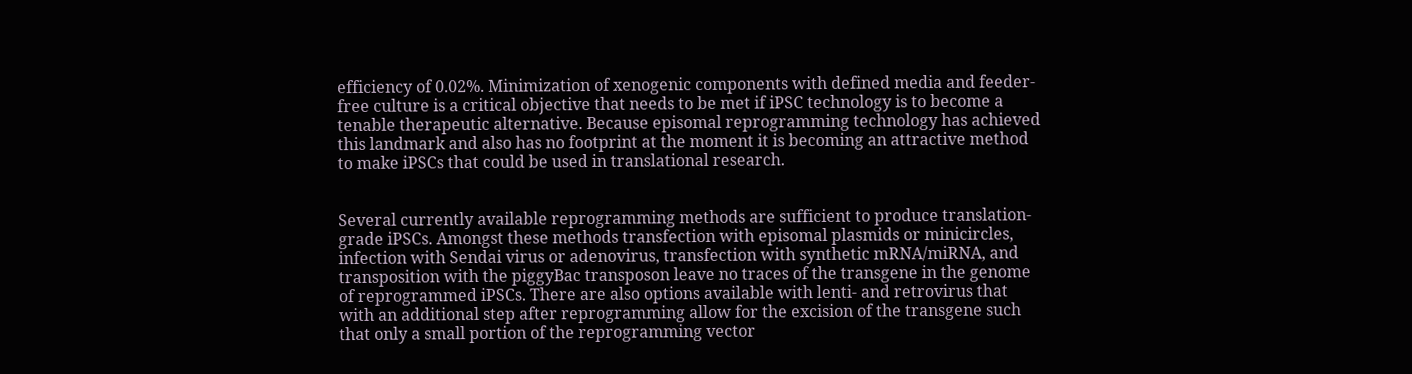efficiency of 0.02%. Minimization of xenogenic components with defined media and feeder-free culture is a critical objective that needs to be met if iPSC technology is to become a tenable therapeutic alternative. Because episomal reprogramming technology has achieved this landmark and also has no footprint at the moment it is becoming an attractive method to make iPSCs that could be used in translational research.


Several currently available reprogramming methods are sufficient to produce translation-grade iPSCs. Amongst these methods transfection with episomal plasmids or minicircles, infection with Sendai virus or adenovirus, transfection with synthetic mRNA/miRNA, and transposition with the piggyBac transposon leave no traces of the transgene in the genome of reprogrammed iPSCs. There are also options available with lenti- and retrovirus that with an additional step after reprogramming allow for the excision of the transgene such that only a small portion of the reprogramming vector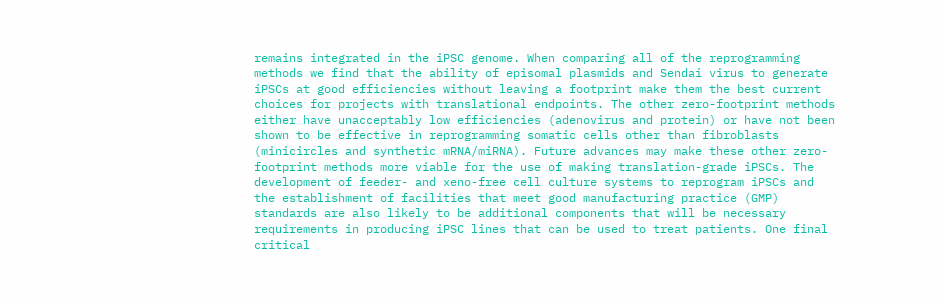remains integrated in the iPSC genome. When comparing all of the reprogramming methods we find that the ability of episomal plasmids and Sendai virus to generate iPSCs at good efficiencies without leaving a footprint make them the best current choices for projects with translational endpoints. The other zero-footprint methods either have unacceptably low efficiencies (adenovirus and protein) or have not been shown to be effective in reprogramming somatic cells other than fibroblasts (minicircles and synthetic mRNA/miRNA). Future advances may make these other zero-footprint methods more viable for the use of making translation-grade iPSCs. The development of feeder- and xeno-free cell culture systems to reprogram iPSCs and the establishment of facilities that meet good manufacturing practice (GMP) standards are also likely to be additional components that will be necessary requirements in producing iPSC lines that can be used to treat patients. One final critical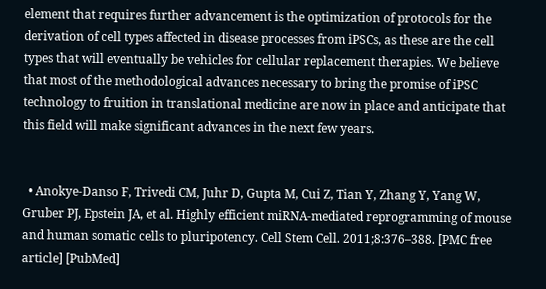element that requires further advancement is the optimization of protocols for the derivation of cell types affected in disease processes from iPSCs, as these are the cell types that will eventually be vehicles for cellular replacement therapies. We believe that most of the methodological advances necessary to bring the promise of iPSC technology to fruition in translational medicine are now in place and anticipate that this field will make significant advances in the next few years.


  • Anokye-Danso F, Trivedi CM, Juhr D, Gupta M, Cui Z, Tian Y, Zhang Y, Yang W, Gruber PJ, Epstein JA, et al. Highly efficient miRNA-mediated reprogramming of mouse and human somatic cells to pluripotency. Cell Stem Cell. 2011;8:376–388. [PMC free article] [PubMed]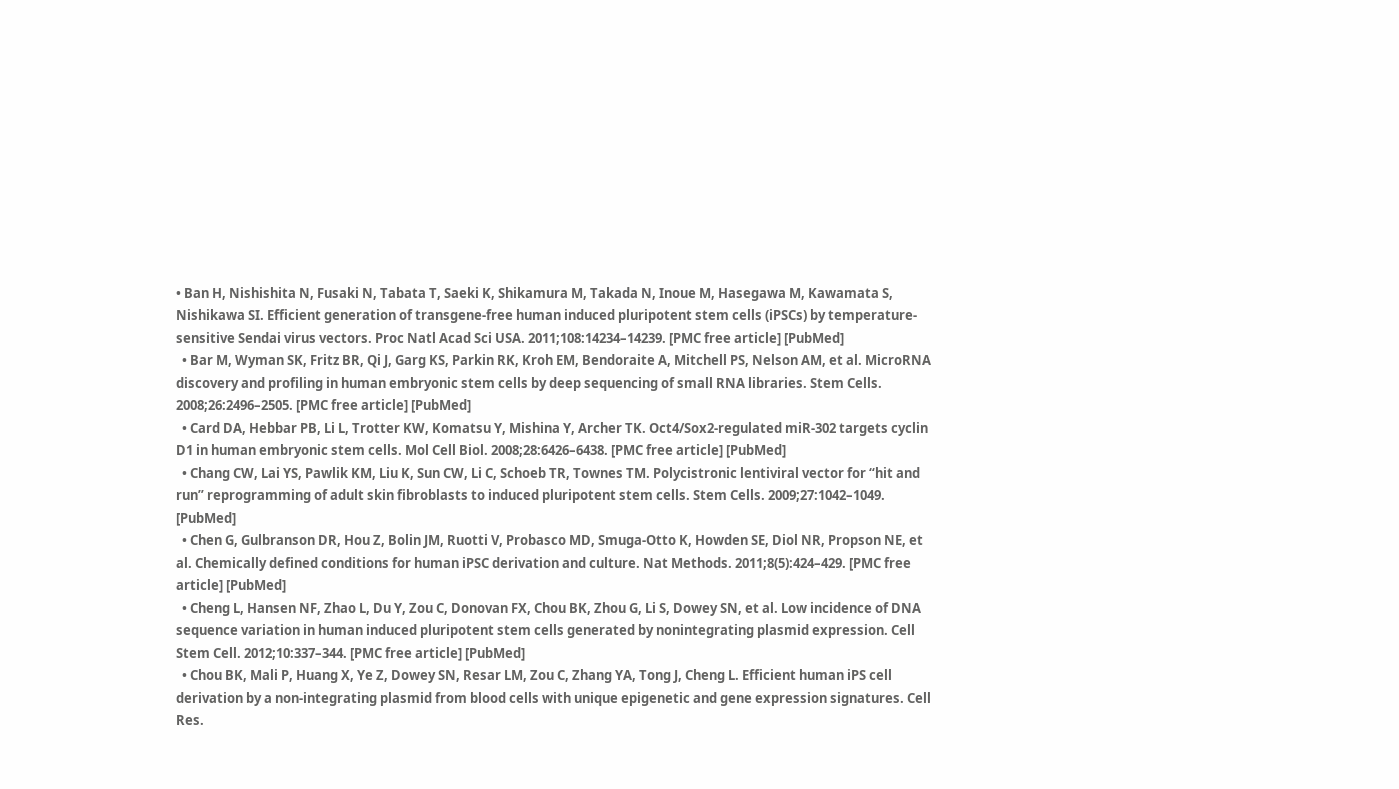• Ban H, Nishishita N, Fusaki N, Tabata T, Saeki K, Shikamura M, Takada N, Inoue M, Hasegawa M, Kawamata S, Nishikawa SI. Efficient generation of transgene-free human induced pluripotent stem cells (iPSCs) by temperature-sensitive Sendai virus vectors. Proc Natl Acad Sci USA. 2011;108:14234–14239. [PMC free article] [PubMed]
  • Bar M, Wyman SK, Fritz BR, Qi J, Garg KS, Parkin RK, Kroh EM, Bendoraite A, Mitchell PS, Nelson AM, et al. MicroRNA discovery and profiling in human embryonic stem cells by deep sequencing of small RNA libraries. Stem Cells. 2008;26:2496–2505. [PMC free article] [PubMed]
  • Card DA, Hebbar PB, Li L, Trotter KW, Komatsu Y, Mishina Y, Archer TK. Oct4/Sox2-regulated miR-302 targets cyclin D1 in human embryonic stem cells. Mol Cell Biol. 2008;28:6426–6438. [PMC free article] [PubMed]
  • Chang CW, Lai YS, Pawlik KM, Liu K, Sun CW, Li C, Schoeb TR, Townes TM. Polycistronic lentiviral vector for “hit and run” reprogramming of adult skin fibroblasts to induced pluripotent stem cells. Stem Cells. 2009;27:1042–1049. [PubMed]
  • Chen G, Gulbranson DR, Hou Z, Bolin JM, Ruotti V, Probasco MD, Smuga-Otto K, Howden SE, Diol NR, Propson NE, et al. Chemically defined conditions for human iPSC derivation and culture. Nat Methods. 2011;8(5):424–429. [PMC free article] [PubMed]
  • Cheng L, Hansen NF, Zhao L, Du Y, Zou C, Donovan FX, Chou BK, Zhou G, Li S, Dowey SN, et al. Low incidence of DNA sequence variation in human induced pluripotent stem cells generated by nonintegrating plasmid expression. Cell Stem Cell. 2012;10:337–344. [PMC free article] [PubMed]
  • Chou BK, Mali P, Huang X, Ye Z, Dowey SN, Resar LM, Zou C, Zhang YA, Tong J, Cheng L. Efficient human iPS cell derivation by a non-integrating plasmid from blood cells with unique epigenetic and gene expression signatures. Cell Res.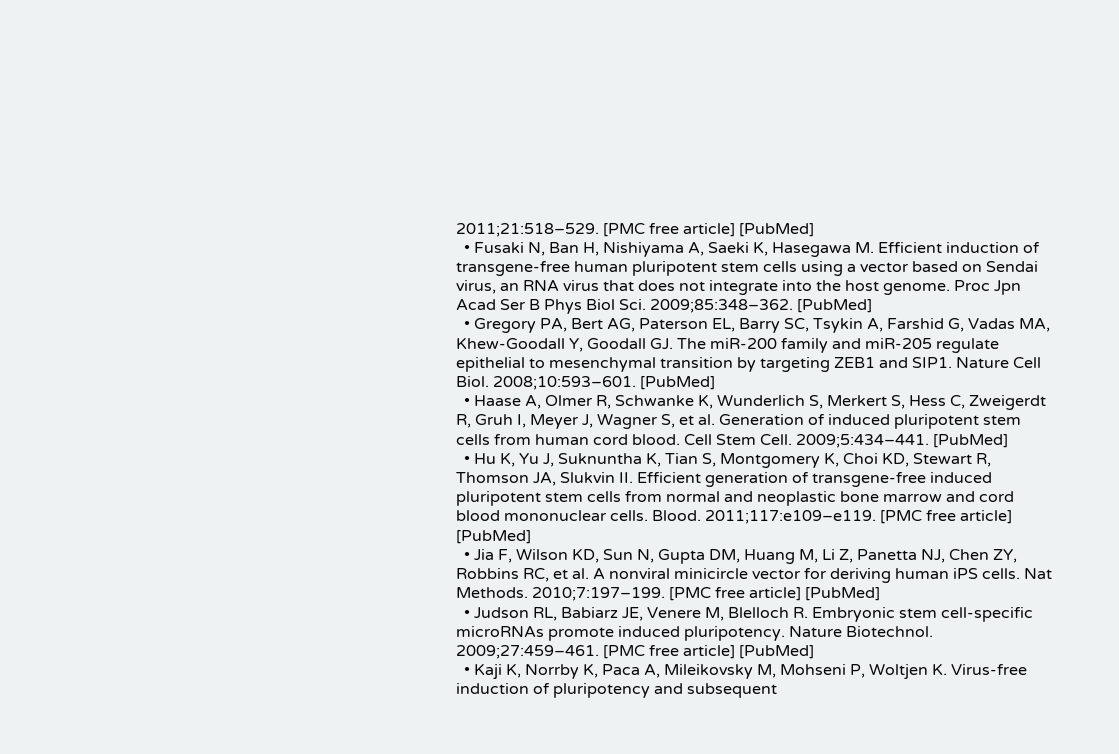2011;21:518–529. [PMC free article] [PubMed]
  • Fusaki N, Ban H, Nishiyama A, Saeki K, Hasegawa M. Efficient induction of transgene-free human pluripotent stem cells using a vector based on Sendai virus, an RNA virus that does not integrate into the host genome. Proc Jpn Acad Ser B Phys Biol Sci. 2009;85:348–362. [PubMed]
  • Gregory PA, Bert AG, Paterson EL, Barry SC, Tsykin A, Farshid G, Vadas MA, Khew-Goodall Y, Goodall GJ. The miR-200 family and miR-205 regulate epithelial to mesenchymal transition by targeting ZEB1 and SIP1. Nature Cell Biol. 2008;10:593–601. [PubMed]
  • Haase A, Olmer R, Schwanke K, Wunderlich S, Merkert S, Hess C, Zweigerdt R, Gruh I, Meyer J, Wagner S, et al. Generation of induced pluripotent stem cells from human cord blood. Cell Stem Cell. 2009;5:434–441. [PubMed]
  • Hu K, Yu J, Suknuntha K, Tian S, Montgomery K, Choi KD, Stewart R, Thomson JA, Slukvin II. Efficient generation of transgene-free induced pluripotent stem cells from normal and neoplastic bone marrow and cord blood mononuclear cells. Blood. 2011;117:e109–e119. [PMC free article] [PubMed]
  • Jia F, Wilson KD, Sun N, Gupta DM, Huang M, Li Z, Panetta NJ, Chen ZY, Robbins RC, et al. A nonviral minicircle vector for deriving human iPS cells. Nat Methods. 2010;7:197–199. [PMC free article] [PubMed]
  • Judson RL, Babiarz JE, Venere M, Blelloch R. Embryonic stem cell-specific microRNAs promote induced pluripotency. Nature Biotechnol. 2009;27:459–461. [PMC free article] [PubMed]
  • Kaji K, Norrby K, Paca A, Mileikovsky M, Mohseni P, Woltjen K. Virus-free induction of pluripotency and subsequent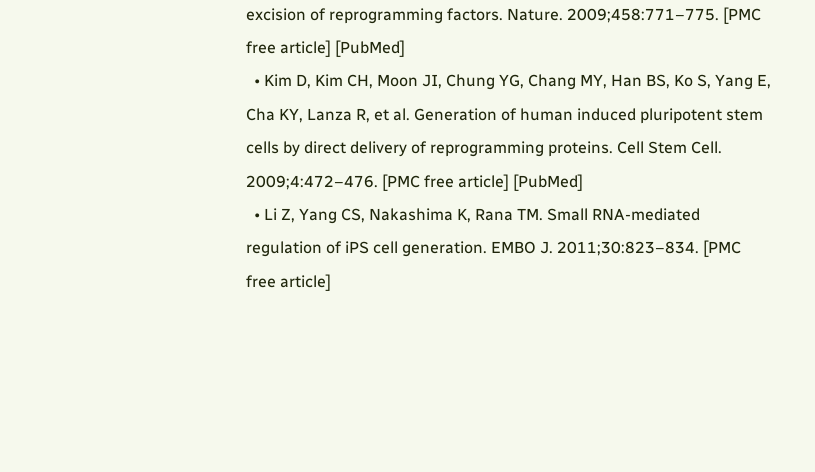excision of reprogramming factors. Nature. 2009;458:771–775. [PMC free article] [PubMed]
  • Kim D, Kim CH, Moon JI, Chung YG, Chang MY, Han BS, Ko S, Yang E, Cha KY, Lanza R, et al. Generation of human induced pluripotent stem cells by direct delivery of reprogramming proteins. Cell Stem Cell. 2009;4:472–476. [PMC free article] [PubMed]
  • Li Z, Yang CS, Nakashima K, Rana TM. Small RNA-mediated regulation of iPS cell generation. EMBO J. 2011;30:823–834. [PMC free article]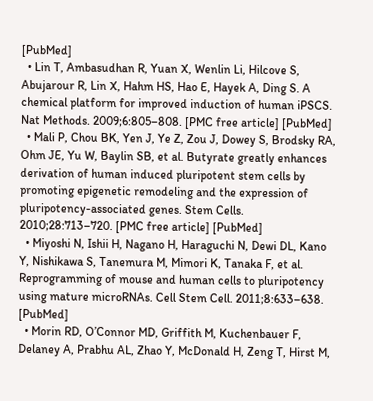[PubMed]
  • Lin T, Ambasudhan R, Yuan X, Wenlin Li, Hilcove S, Abujarour R, Lin X, Hahm HS, Hao E, Hayek A, Ding S. A chemical platform for improved induction of human iPSCS. Nat Methods. 2009;6:805–808. [PMC free article] [PubMed]
  • Mali P, Chou BK, Yen J, Ye Z, Zou J, Dowey S, Brodsky RA, Ohm JE, Yu W, Baylin SB, et al. Butyrate greatly enhances derivation of human induced pluripotent stem cells by promoting epigenetic remodeling and the expression of pluripotency-associated genes. Stem Cells. 2010;28:713–720. [PMC free article] [PubMed]
  • Miyoshi N, Ishii H, Nagano H, Haraguchi N, Dewi DL, Kano Y, Nishikawa S, Tanemura M, Mimori K, Tanaka F, et al. Reprogramming of mouse and human cells to pluripotency using mature microRNAs. Cell Stem Cell. 2011;8:633–638. [PubMed]
  • Morin RD, O’Connor MD, Griffith M, Kuchenbauer F, Delaney A, Prabhu AL, Zhao Y, McDonald H, Zeng T, Hirst M,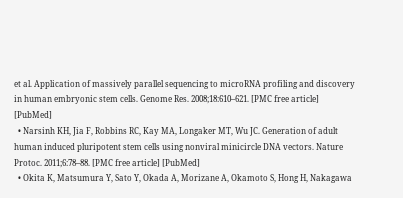et al. Application of massively parallel sequencing to microRNA profiling and discovery in human embryonic stem cells. Genome Res. 2008;18:610–621. [PMC free article] [PubMed]
  • Narsinh KH, Jia F, Robbins RC, Kay MA, Longaker MT, Wu JC. Generation of adult human induced pluripotent stem cells using nonviral minicircle DNA vectors. Nature Protoc. 2011;6:78–88. [PMC free article] [PubMed]
  • Okita K, Matsumura Y, Sato Y, Okada A, Morizane A, Okamoto S, Hong H, Nakagawa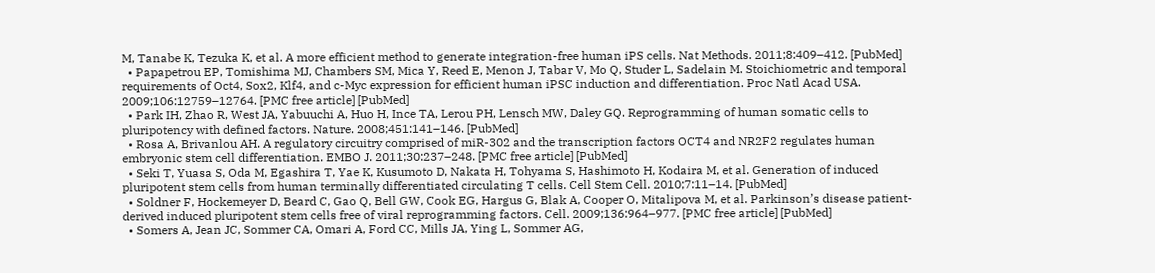M, Tanabe K, Tezuka K, et al. A more efficient method to generate integration-free human iPS cells. Nat Methods. 2011;8:409–412. [PubMed]
  • Papapetrou EP, Tomishima MJ, Chambers SM, Mica Y, Reed E, Menon J, Tabar V, Mo Q, Studer L, Sadelain M. Stoichiometric and temporal requirements of Oct4, Sox2, Klf4, and c-Myc expression for efficient human iPSC induction and differentiation. Proc Natl Acad USA. 2009;106:12759–12764. [PMC free article] [PubMed]
  • Park IH, Zhao R, West JA, Yabuuchi A, Huo H, Ince TA, Lerou PH, Lensch MW, Daley GQ. Reprogramming of human somatic cells to pluripotency with defined factors. Nature. 2008;451:141–146. [PubMed]
  • Rosa A, Brivanlou AH. A regulatory circuitry comprised of miR-302 and the transcription factors OCT4 and NR2F2 regulates human embryonic stem cell differentiation. EMBO J. 2011;30:237–248. [PMC free article] [PubMed]
  • Seki T, Yuasa S, Oda M, Egashira T, Yae K, Kusumoto D, Nakata H, Tohyama S, Hashimoto H, Kodaira M, et al. Generation of induced pluripotent stem cells from human terminally differentiated circulating T cells. Cell Stem Cell. 2010;7:11–14. [PubMed]
  • Soldner F, Hockemeyer D, Beard C, Gao Q, Bell GW, Cook EG, Hargus G, Blak A, Cooper O, Mitalipova M, et al. Parkinson’s disease patient-derived induced pluripotent stem cells free of viral reprogramming factors. Cell. 2009;136:964–977. [PMC free article] [PubMed]
  • Somers A, Jean JC, Sommer CA, Omari A, Ford CC, Mills JA, Ying L, Sommer AG,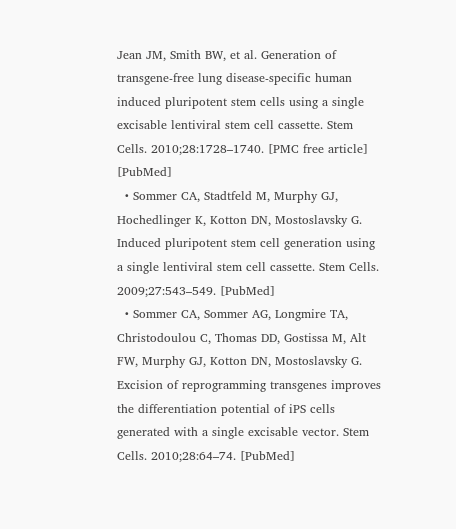Jean JM, Smith BW, et al. Generation of transgene-free lung disease-specific human induced pluripotent stem cells using a single excisable lentiviral stem cell cassette. Stem Cells. 2010;28:1728–1740. [PMC free article] [PubMed]
  • Sommer CA, Stadtfeld M, Murphy GJ, Hochedlinger K, Kotton DN, Mostoslavsky G. Induced pluripotent stem cell generation using a single lentiviral stem cell cassette. Stem Cells. 2009;27:543–549. [PubMed]
  • Sommer CA, Sommer AG, Longmire TA, Christodoulou C, Thomas DD, Gostissa M, Alt FW, Murphy GJ, Kotton DN, Mostoslavsky G. Excision of reprogramming transgenes improves the differentiation potential of iPS cells generated with a single excisable vector. Stem Cells. 2010;28:64–74. [PubMed]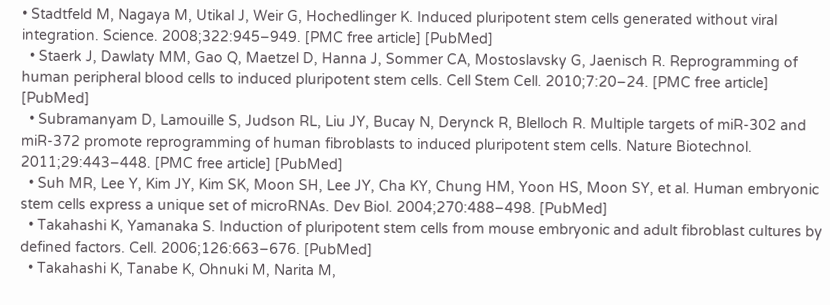• Stadtfeld M, Nagaya M, Utikal J, Weir G, Hochedlinger K. Induced pluripotent stem cells generated without viral integration. Science. 2008;322:945–949. [PMC free article] [PubMed]
  • Staerk J, Dawlaty MM, Gao Q, Maetzel D, Hanna J, Sommer CA, Mostoslavsky G, Jaenisch R. Reprogramming of human peripheral blood cells to induced pluripotent stem cells. Cell Stem Cell. 2010;7:20–24. [PMC free article] [PubMed]
  • Subramanyam D, Lamouille S, Judson RL, Liu JY, Bucay N, Derynck R, Blelloch R. Multiple targets of miR-302 and miR-372 promote reprogramming of human fibroblasts to induced pluripotent stem cells. Nature Biotechnol. 2011;29:443–448. [PMC free article] [PubMed]
  • Suh MR, Lee Y, Kim JY, Kim SK, Moon SH, Lee JY, Cha KY, Chung HM, Yoon HS, Moon SY, et al. Human embryonic stem cells express a unique set of microRNAs. Dev Biol. 2004;270:488–498. [PubMed]
  • Takahashi K, Yamanaka S. Induction of pluripotent stem cells from mouse embryonic and adult fibroblast cultures by defined factors. Cell. 2006;126:663–676. [PubMed]
  • Takahashi K, Tanabe K, Ohnuki M, Narita M,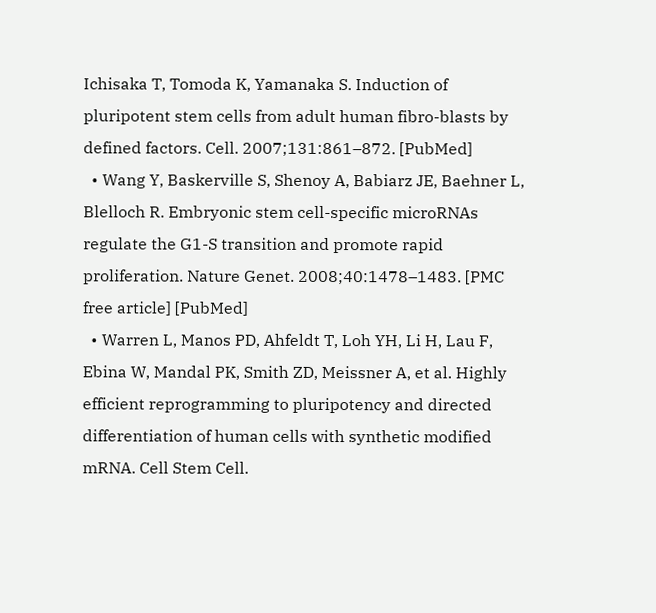Ichisaka T, Tomoda K, Yamanaka S. Induction of pluripotent stem cells from adult human fibro-blasts by defined factors. Cell. 2007;131:861–872. [PubMed]
  • Wang Y, Baskerville S, Shenoy A, Babiarz JE, Baehner L, Blelloch R. Embryonic stem cell-specific microRNAs regulate the G1-S transition and promote rapid proliferation. Nature Genet. 2008;40:1478–1483. [PMC free article] [PubMed]
  • Warren L, Manos PD, Ahfeldt T, Loh YH, Li H, Lau F, Ebina W, Mandal PK, Smith ZD, Meissner A, et al. Highly efficient reprogramming to pluripotency and directed differentiation of human cells with synthetic modified mRNA. Cell Stem Cell.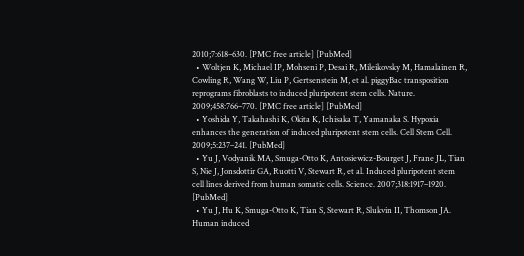2010;7:618–630. [PMC free article] [PubMed]
  • Woltjen K, Michael IP, Mohseni P, Desai R, Mileikovsky M, Hamalainen R, Cowling R, Wang W, Liu P, Gertsenstein M, et al. piggyBac transposition reprograms fibroblasts to induced pluripotent stem cells. Nature. 2009;458:766–770. [PMC free article] [PubMed]
  • Yoshida Y, Takahashi K, Okita K, Ichisaka T, Yamanaka S. Hypoxia enhances the generation of induced pluripotent stem cells. Cell Stem Cell. 2009;5:237–241. [PubMed]
  • Yu J, Vodyanik MA, Smuga-Otto K, Antosiewicz-Bourget J, Frane JL, Tian S, Nie J, Jonsdottir GA, Ruotti V, Stewart R, et al. Induced pluripotent stem cell lines derived from human somatic cells. Science. 2007;318:1917–1920. [PubMed]
  • Yu J, Hu K, Smuga-Otto K, Tian S, Stewart R, Slukvin II, Thomson JA. Human induced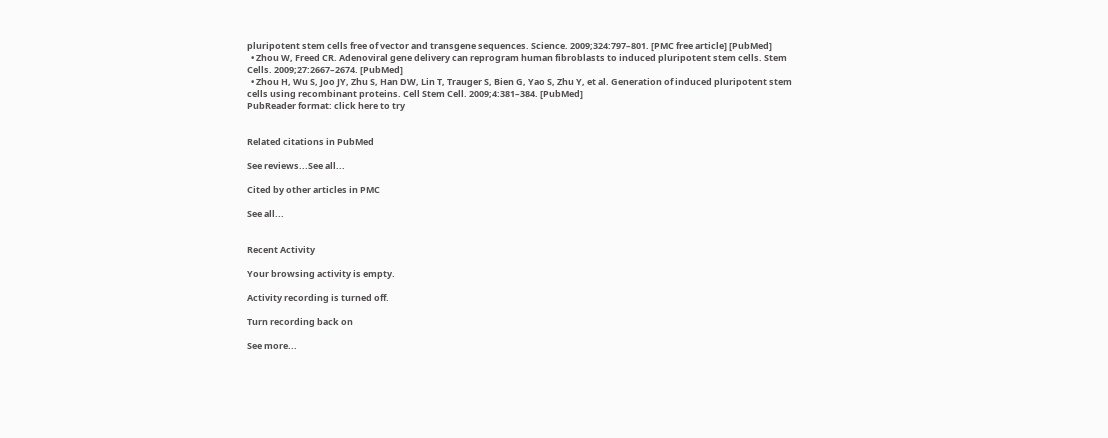pluripotent stem cells free of vector and transgene sequences. Science. 2009;324:797–801. [PMC free article] [PubMed]
  • Zhou W, Freed CR. Adenoviral gene delivery can reprogram human fibroblasts to induced pluripotent stem cells. Stem Cells. 2009;27:2667–2674. [PubMed]
  • Zhou H, Wu S, Joo JY, Zhu S, Han DW, Lin T, Trauger S, Bien G, Yao S, Zhu Y, et al. Generation of induced pluripotent stem cells using recombinant proteins. Cell Stem Cell. 2009;4:381–384. [PubMed]
PubReader format: click here to try


Related citations in PubMed

See reviews...See all...

Cited by other articles in PMC

See all...


Recent Activity

Your browsing activity is empty.

Activity recording is turned off.

Turn recording back on

See more...